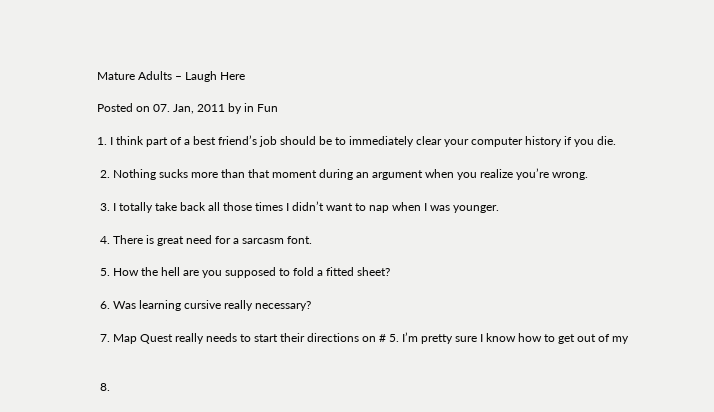Mature Adults – Laugh Here

Posted on 07. Jan, 2011 by in Fun

1. I think part of a best friend’s job should be to immediately clear your computer history if you die.

 2. Nothing sucks more than that moment during an argument when you realize you’re wrong.

 3. I totally take back all those times I didn’t want to nap when I was younger.

 4. There is great need for a sarcasm font.

 5. How the hell are you supposed to fold a fitted sheet?

 6. Was learning cursive really necessary?

 7. Map Quest really needs to start their directions on # 5. I’m pretty sure I know how to get out of my


 8.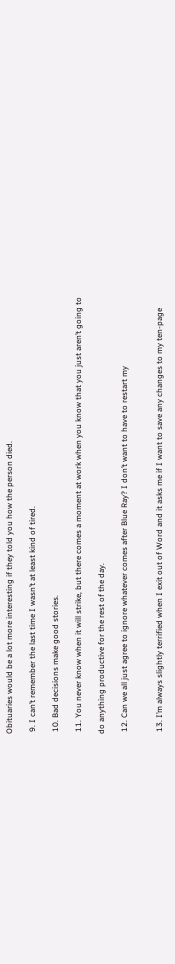Obituaries would be a lot more interesting if they told you how the person died.

 9. I can’t remember the last time I wasn’t at least kind of tired.

 10. Bad decisions make good stories.

 11. You never know when it will strike, but there comes a moment at work when you know that you just aren’t going to

do anything productive for the rest of the day.

 12. Can we all just agree to ignore whatever comes after Blue Ray? I don’t want to have to restart my


 13. I’m always slightly terrified when I exit out of Word and it asks me if I want to save any changes to my ten-page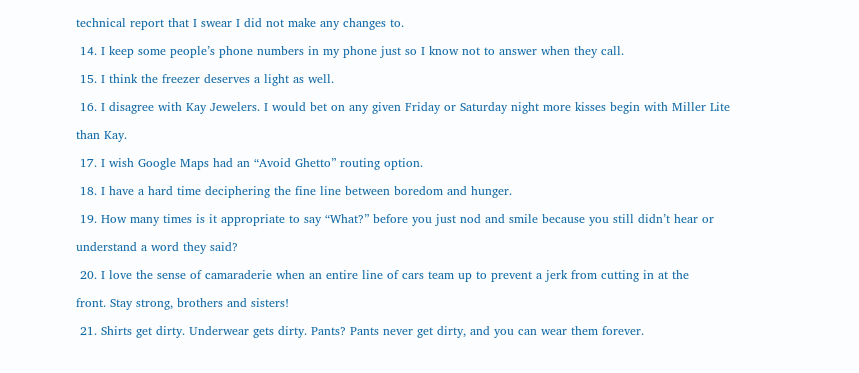technical report that I swear I did not make any changes to.

 14. I keep some people’s phone numbers in my phone just so I know not to answer when they call.

 15. I think the freezer deserves a light as well.

 16. I disagree with Kay Jewelers. I would bet on any given Friday or Saturday night more kisses begin with Miller Lite

than Kay.

 17. I wish Google Maps had an “Avoid Ghetto” routing option.

 18. I have a hard time deciphering the fine line between boredom and hunger.

 19. How many times is it appropriate to say “What?” before you just nod and smile because you still didn’t hear or

understand a word they said?

 20. I love the sense of camaraderie when an entire line of cars team up to prevent a jerk from cutting in at the

front. Stay strong, brothers and sisters!

 21. Shirts get dirty. Underwear gets dirty. Pants? Pants never get dirty, and you can wear them forever.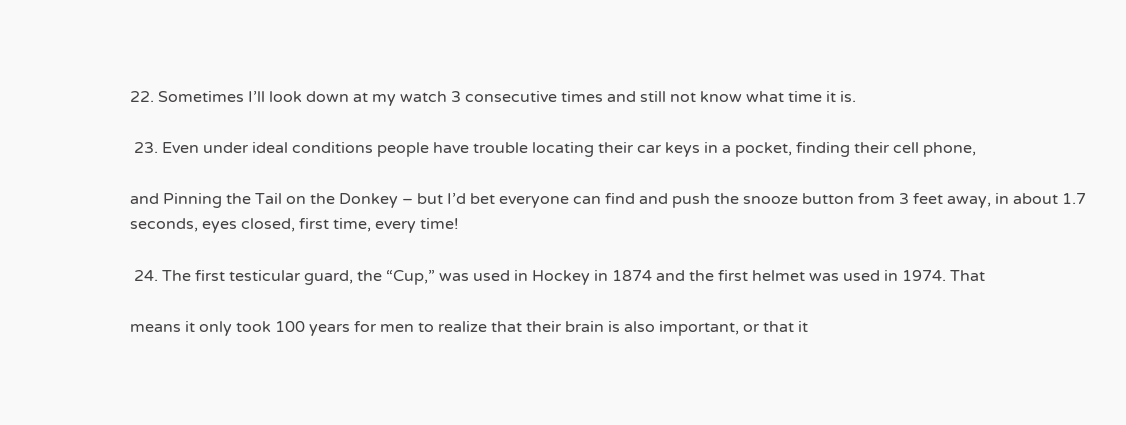22. Sometimes I’ll look down at my watch 3 consecutive times and still not know what time it is.

 23. Even under ideal conditions people have trouble locating their car keys in a pocket, finding their cell phone,

and Pinning the Tail on the Donkey – but I’d bet everyone can find and push the snooze button from 3 feet away, in about 1.7 seconds, eyes closed, first time, every time!

 24. The first testicular guard, the “Cup,” was used in Hockey in 1874 and the first helmet was used in 1974. That

means it only took 100 years for men to realize that their brain is also important, or that it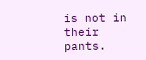is not in their pants.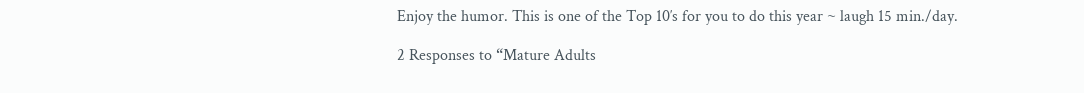Enjoy the humor. This is one of the Top 10′s for you to do this year ~ laugh 15 min./day.

2 Responses to “Mature Adults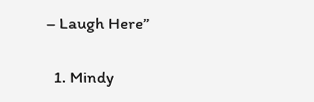– Laugh Here”

  1. Mindy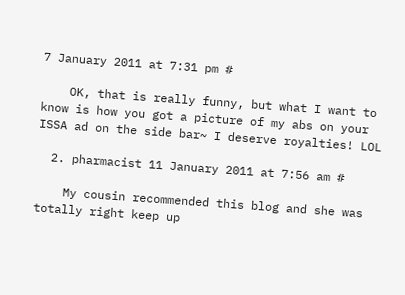7 January 2011 at 7:31 pm #

    OK, that is really funny, but what I want to know is how you got a picture of my abs on your ISSA ad on the side bar~ I deserve royalties! LOL

  2. pharmacist 11 January 2011 at 7:56 am #

    My cousin recommended this blog and she was totally right keep up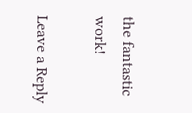the fantastic work!

Leave a Reply